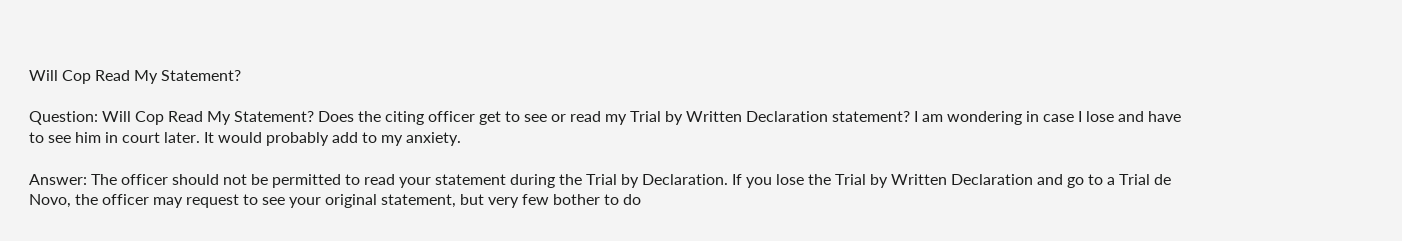Will Cop Read My Statement?

Question: Will Cop Read My Statement? Does the citing officer get to see or read my Trial by Written Declaration statement? I am wondering in case I lose and have to see him in court later. It would probably add to my anxiety.

Answer: The officer should not be permitted to read your statement during the Trial by Declaration. If you lose the Trial by Written Declaration and go to a Trial de Novo, the officer may request to see your original statement, but very few bother to do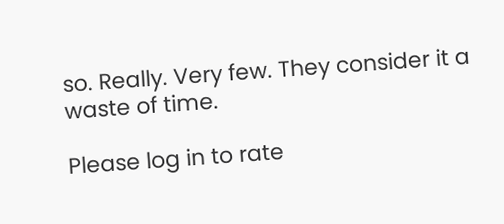so. Really. Very few. They consider it a waste of time.

Please log in to rate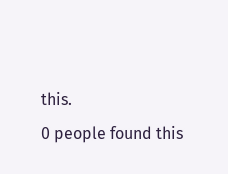this.
0 people found this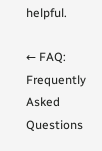helpful.

← FAQ: Frequently Asked Questions